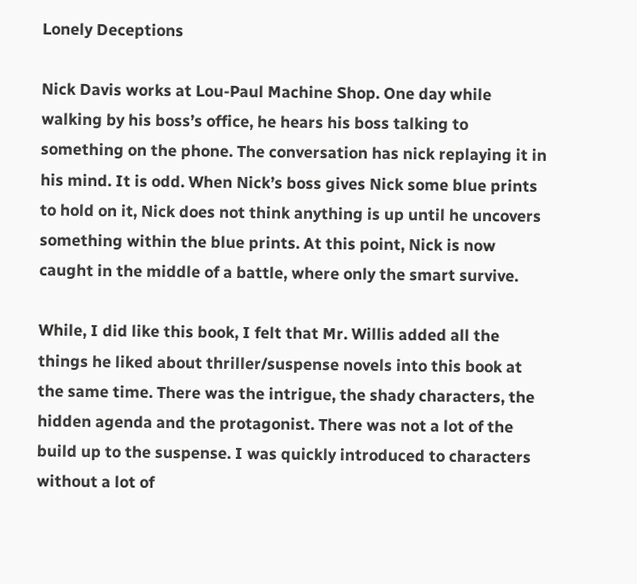Lonely Deceptions

Nick Davis works at Lou-Paul Machine Shop. One day while walking by his boss’s office, he hears his boss talking to something on the phone. The conversation has nick replaying it in his mind. It is odd. When Nick’s boss gives Nick some blue prints to hold on it, Nick does not think anything is up until he uncovers something within the blue prints. At this point, Nick is now caught in the middle of a battle, where only the smart survive.

While, I did like this book, I felt that Mr. Willis added all the things he liked about thriller/suspense novels into this book at the same time. There was the intrigue, the shady characters, the hidden agenda and the protagonist. There was not a lot of the build up to the suspense. I was quickly introduced to characters without a lot of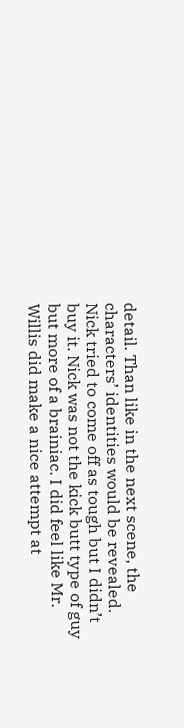detail. Than like in the next scene, the characters’ identities would be revealed. Nick tried to come off as tough but I didn’t buy it. Nick was not the kick butt type of guy but more of a brainiac. I did feel like Mr. Willis did make a nice attempt at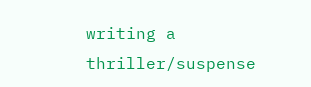writing a thriller/suspense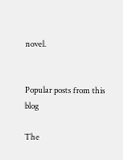novel.


Popular posts from this blog

The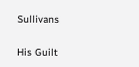Sullivans


His Guilt